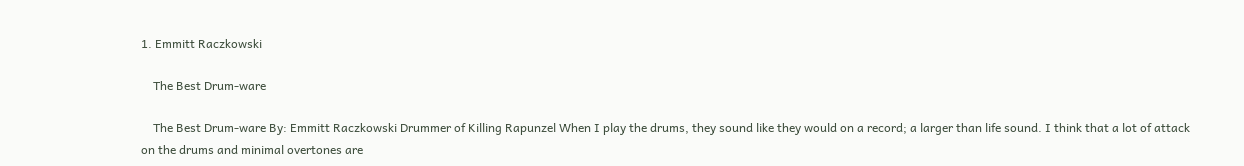1. Emmitt Raczkowski

    The Best Drum-ware

    The Best Drum-ware By: Emmitt Raczkowski Drummer of Killing Rapunzel When I play the drums, they sound like they would on a record; a larger than life sound. I think that a lot of attack on the drums and minimal overtones are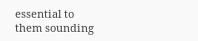essential to them sounding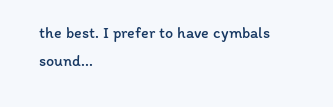the best. I prefer to have cymbals sound...